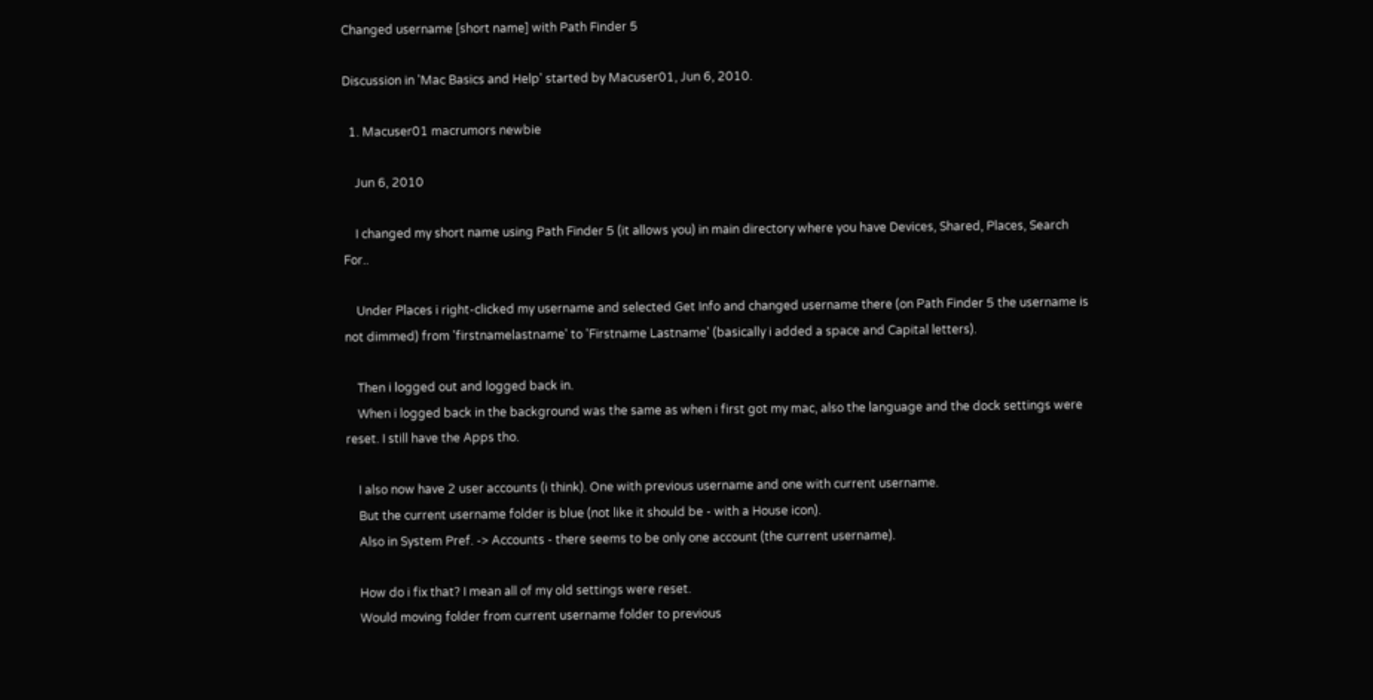Changed username [short name] with Path Finder 5

Discussion in 'Mac Basics and Help' started by Macuser01, Jun 6, 2010.

  1. Macuser01 macrumors newbie

    Jun 6, 2010

    I changed my short name using Path Finder 5 (it allows you) in main directory where you have Devices, Shared, Places, Search For..

    Under Places i right-clicked my username and selected Get Info and changed username there (on Path Finder 5 the username is not dimmed) from 'firstnamelastname' to 'Firstname Lastname' (basically i added a space and Capital letters).

    Then i logged out and logged back in.
    When i logged back in the background was the same as when i first got my mac, also the language and the dock settings were reset. I still have the Apps tho.

    I also now have 2 user accounts (i think). One with previous username and one with current username.
    But the current username folder is blue (not like it should be - with a House icon).
    Also in System Pref. -> Accounts - there seems to be only one account (the current username).

    How do i fix that? I mean all of my old settings were reset.
    Would moving folder from current username folder to previous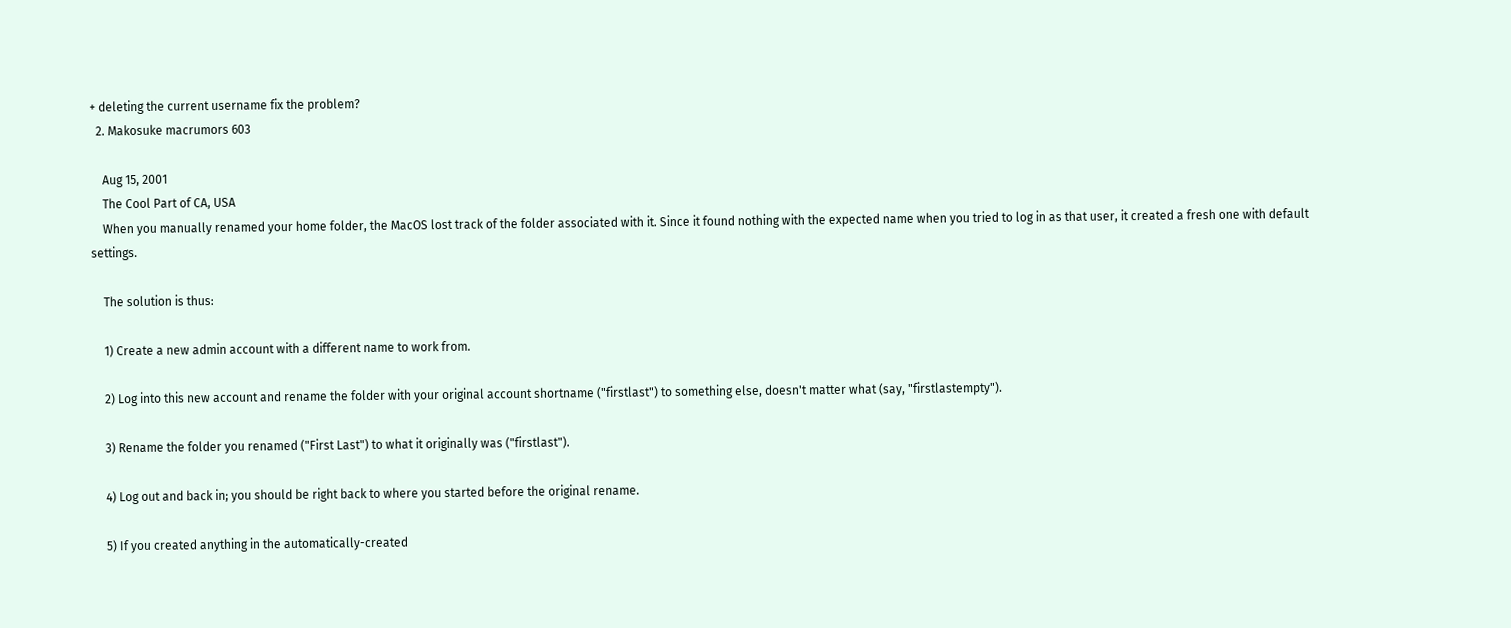+ deleting the current username fix the problem?
  2. Makosuke macrumors 603

    Aug 15, 2001
    The Cool Part of CA, USA
    When you manually renamed your home folder, the MacOS lost track of the folder associated with it. Since it found nothing with the expected name when you tried to log in as that user, it created a fresh one with default settings.

    The solution is thus:

    1) Create a new admin account with a different name to work from.

    2) Log into this new account and rename the folder with your original account shortname ("firstlast") to something else, doesn't matter what (say, "firstlastempty").

    3) Rename the folder you renamed ("First Last") to what it originally was ("firstlast").

    4) Log out and back in; you should be right back to where you started before the original rename.

    5) If you created anything in the automatically-created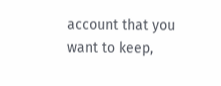account that you want to keep,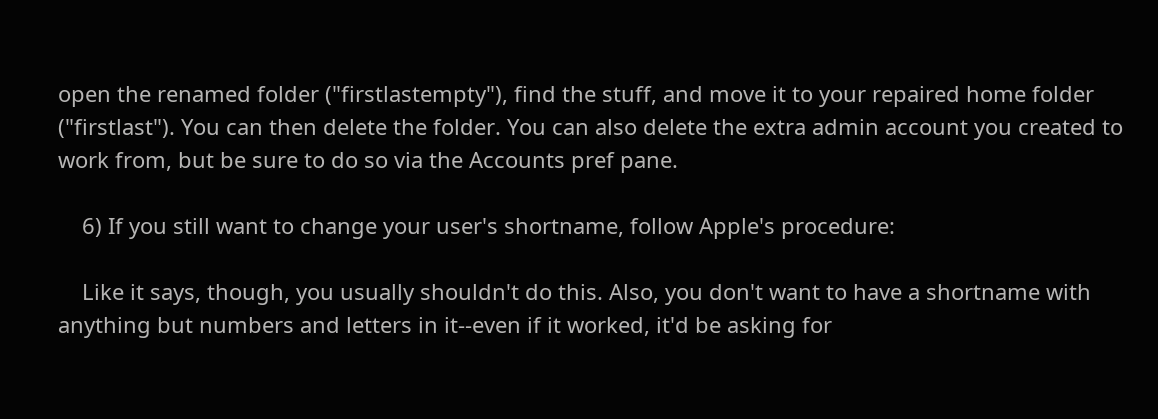open the renamed folder ("firstlastempty"), find the stuff, and move it to your repaired home folder ("firstlast"). You can then delete the folder. You can also delete the extra admin account you created to work from, but be sure to do so via the Accounts pref pane.

    6) If you still want to change your user's shortname, follow Apple's procedure:

    Like it says, though, you usually shouldn't do this. Also, you don't want to have a shortname with anything but numbers and letters in it--even if it worked, it'd be asking for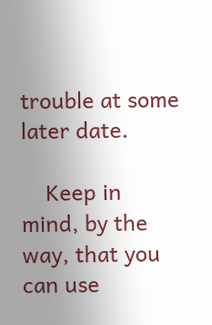trouble at some later date.

    Keep in mind, by the way, that you can use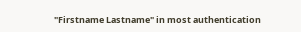"Firstname Lastname" in most authentication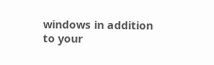windows in addition to your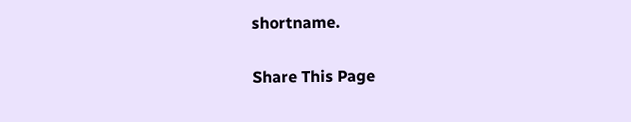shortname.

Share This Page